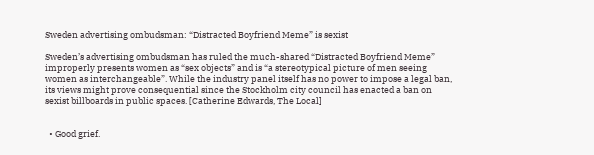Sweden advertising ombudsman: “Distracted Boyfriend Meme” is sexist

Sweden’s advertising ombudsman has ruled the much-shared “Distracted Boyfriend Meme” improperly presents women as “sex objects” and is “a stereotypical picture of men seeing women as interchangeable”. While the industry panel itself has no power to impose a legal ban, its views might prove consequential since the Stockholm city council has enacted a ban on sexist billboards in public spaces. [Catherine Edwards, The Local]


  • Good grief.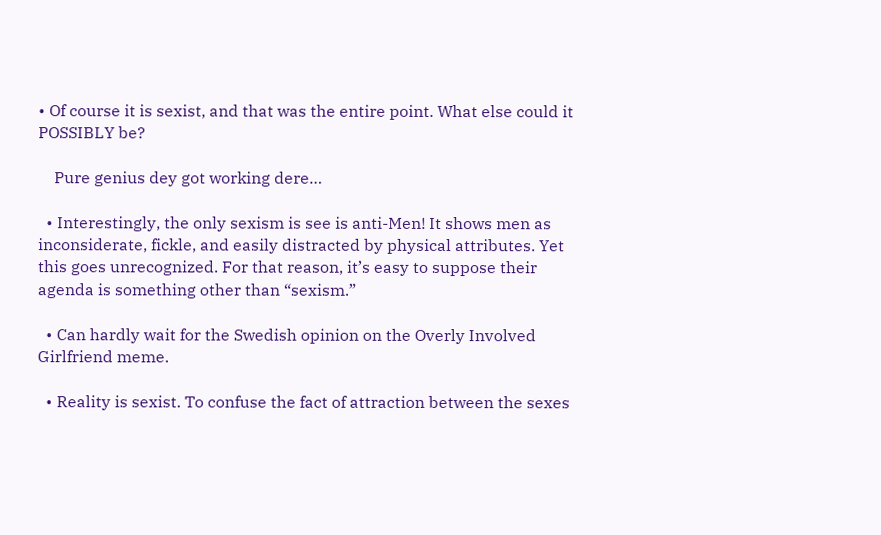• Of course it is sexist, and that was the entire point. What else could it POSSIBLY be?

    Pure genius dey got working dere…

  • Interestingly, the only sexism is see is anti-Men! It shows men as inconsiderate, fickle, and easily distracted by physical attributes. Yet this goes unrecognized. For that reason, it’s easy to suppose their agenda is something other than “sexism.”

  • Can hardly wait for the Swedish opinion on the Overly Involved Girlfriend meme.

  • Reality is sexist. To confuse the fact of attraction between the sexes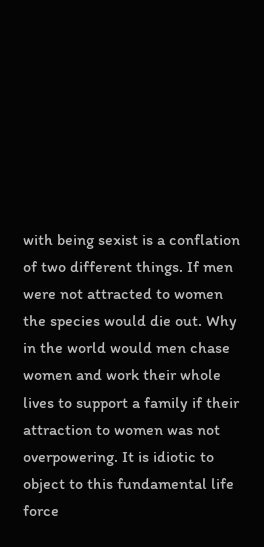with being sexist is a conflation of two different things. If men were not attracted to women the species would die out. Why in the world would men chase women and work their whole lives to support a family if their attraction to women was not overpowering. It is idiotic to object to this fundamental life force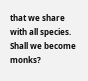that we share with all species. Shall we become monks?